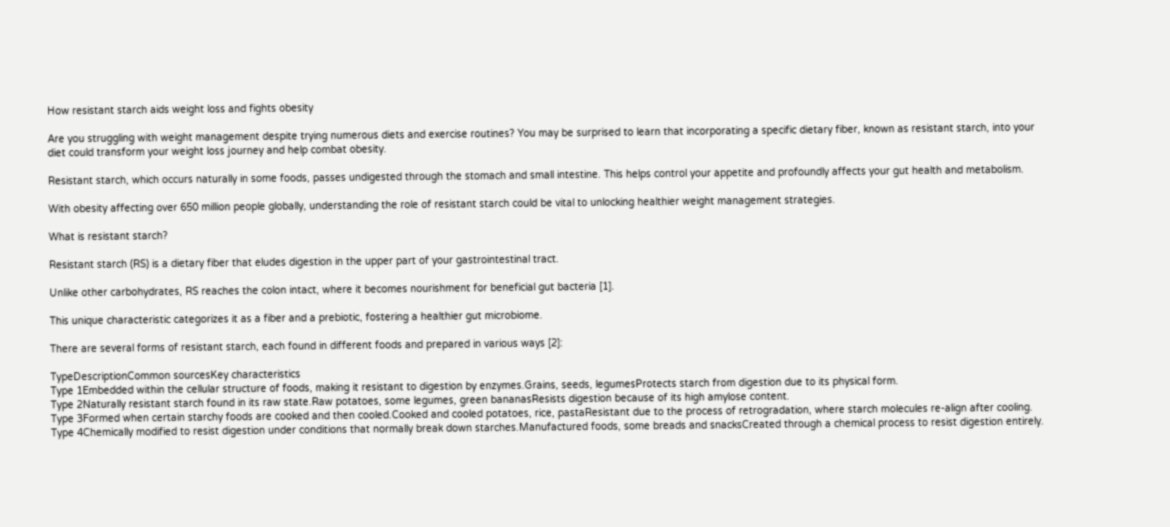How resistant starch aids weight loss and fights obesity

Are you struggling with weight management despite trying numerous diets and exercise routines? You may be surprised to learn that incorporating a specific dietary fiber, known as resistant starch, into your diet could transform your weight loss journey and help combat obesity.

Resistant starch, which occurs naturally in some foods, passes undigested through the stomach and small intestine. This helps control your appetite and profoundly affects your gut health and metabolism.

With obesity affecting over 650 million people globally, understanding the role of resistant starch could be vital to unlocking healthier weight management strategies.

What is resistant starch?

Resistant starch (RS) is a dietary fiber that eludes digestion in the upper part of your gastrointestinal tract.

Unlike other carbohydrates, RS reaches the colon intact, where it becomes nourishment for beneficial gut bacteria [1].

This unique characteristic categorizes it as a fiber and a prebiotic, fostering a healthier gut microbiome.

There are several forms of resistant starch, each found in different foods and prepared in various ways [2]:

TypeDescriptionCommon sourcesKey characteristics
Type 1Embedded within the cellular structure of foods, making it resistant to digestion by enzymes.Grains, seeds, legumesProtects starch from digestion due to its physical form.
Type 2Naturally resistant starch found in its raw state.Raw potatoes, some legumes, green bananasResists digestion because of its high amylose content.
Type 3Formed when certain starchy foods are cooked and then cooled.Cooked and cooled potatoes, rice, pastaResistant due to the process of retrogradation, where starch molecules re-align after cooling.
Type 4Chemically modified to resist digestion under conditions that normally break down starches.Manufactured foods, some breads and snacksCreated through a chemical process to resist digestion entirely.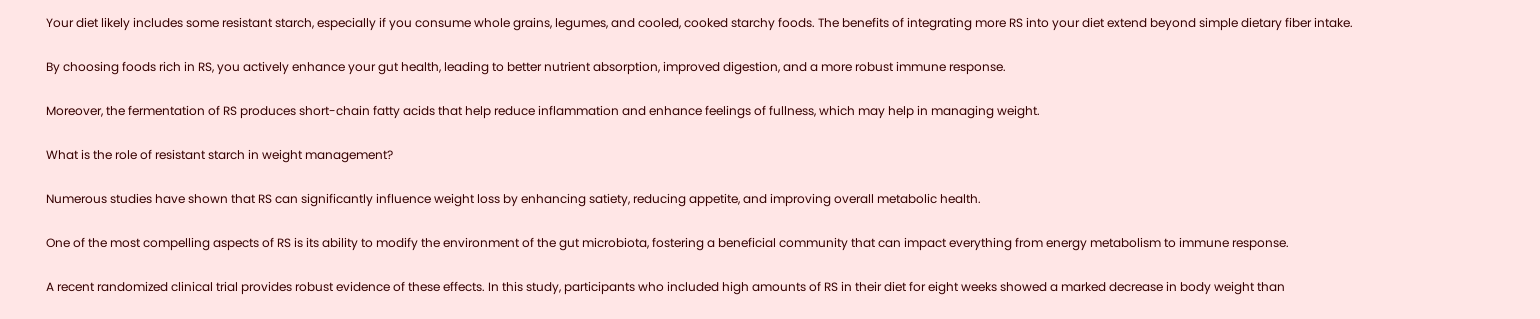Your diet likely includes some resistant starch, especially if you consume whole grains, legumes, and cooled, cooked starchy foods. The benefits of integrating more RS into your diet extend beyond simple dietary fiber intake.

By choosing foods rich in RS, you actively enhance your gut health, leading to better nutrient absorption, improved digestion, and a more robust immune response.

Moreover, the fermentation of RS produces short-chain fatty acids that help reduce inflammation and enhance feelings of fullness, which may help in managing weight.

What is the role of resistant starch in weight management?

Numerous studies have shown that RS can significantly influence weight loss by enhancing satiety, reducing appetite, and improving overall metabolic health.

One of the most compelling aspects of RS is its ability to modify the environment of the gut microbiota, fostering a beneficial community that can impact everything from energy metabolism to immune response.

A recent randomized clinical trial provides robust evidence of these effects. In this study, participants who included high amounts of RS in their diet for eight weeks showed a marked decrease in body weight than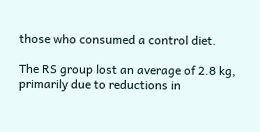those who consumed a control diet.

The RS group lost an average of 2.8 kg, primarily due to reductions in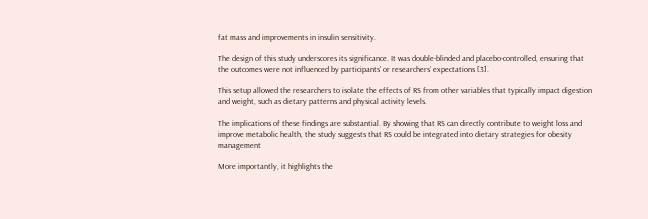fat mass and improvements in insulin sensitivity.

The design of this study underscores its significance. It was double-blinded and placebo-controlled, ensuring that the outcomes were not influenced by participants’ or researchers’ expectations [3].

This setup allowed the researchers to isolate the effects of RS from other variables that typically impact digestion and weight, such as dietary patterns and physical activity levels.

The implications of these findings are substantial. By showing that RS can directly contribute to weight loss and improve metabolic health, the study suggests that RS could be integrated into dietary strategies for obesity management

More importantly, it highlights the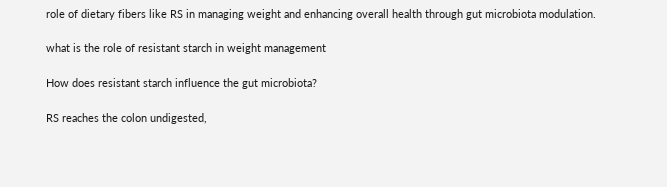role of dietary fibers like RS in managing weight and enhancing overall health through gut microbiota modulation.

what is the role of resistant starch in weight management

How does resistant starch influence the gut microbiota?

RS reaches the colon undigested,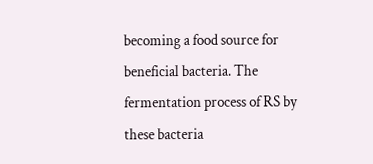becoming a food source for beneficial bacteria. The fermentation process of RS by these bacteria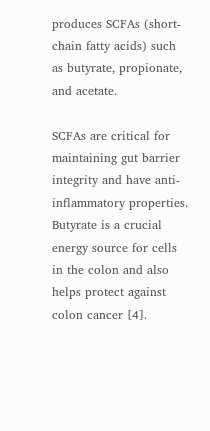produces SCFAs (short-chain fatty acids) such as butyrate, propionate, and acetate.

SCFAs are critical for maintaining gut barrier integrity and have anti-inflammatory properties. Butyrate is a crucial energy source for cells in the colon and also helps protect against colon cancer [4].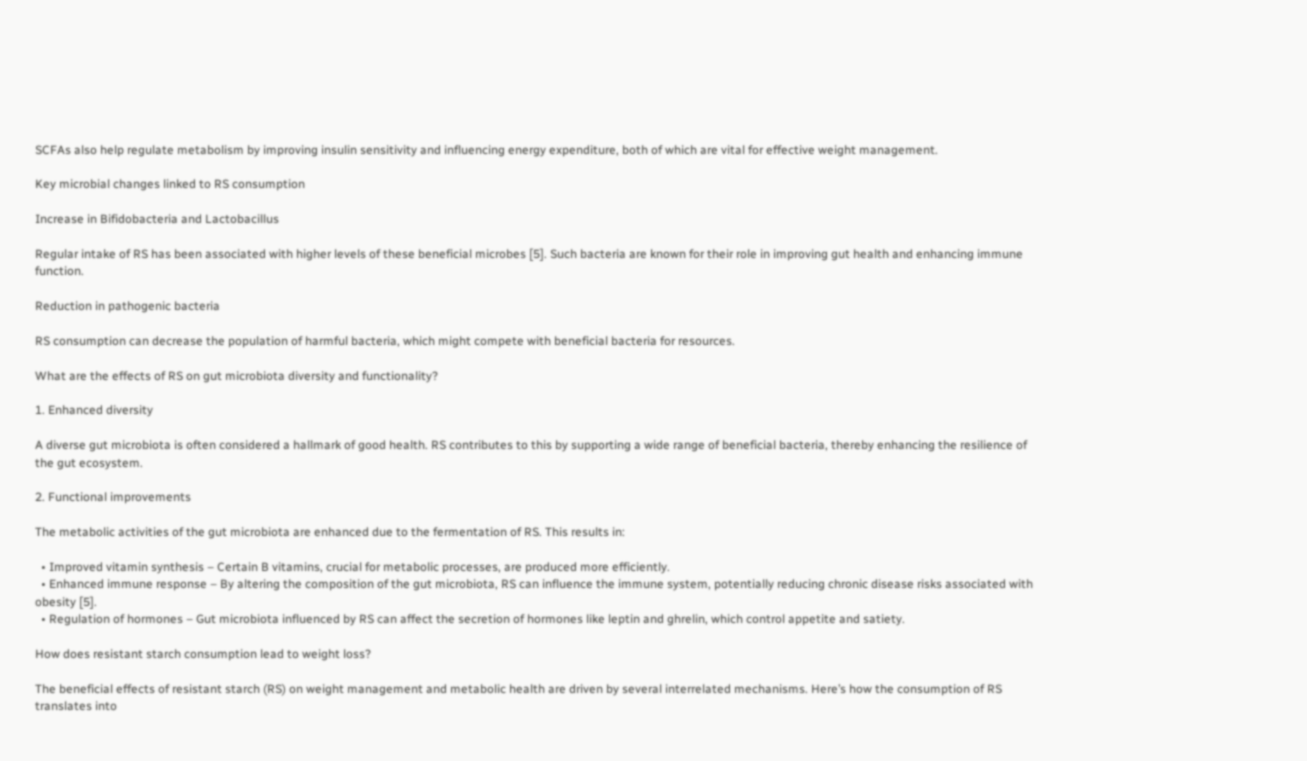SCFAs also help regulate metabolism by improving insulin sensitivity and influencing energy expenditure, both of which are vital for effective weight management.

Key microbial changes linked to RS consumption

Increase in Bifidobacteria and Lactobacillus

Regular intake of RS has been associated with higher levels of these beneficial microbes [5]. Such bacteria are known for their role in improving gut health and enhancing immune function.

Reduction in pathogenic bacteria

RS consumption can decrease the population of harmful bacteria, which might compete with beneficial bacteria for resources.

What are the effects of RS on gut microbiota diversity and functionality?

1. Enhanced diversity

A diverse gut microbiota is often considered a hallmark of good health. RS contributes to this by supporting a wide range of beneficial bacteria, thereby enhancing the resilience of the gut ecosystem.

2. Functional improvements

The metabolic activities of the gut microbiota are enhanced due to the fermentation of RS. This results in:

  • Improved vitamin synthesis – Certain B vitamins, crucial for metabolic processes, are produced more efficiently.
  • Enhanced immune response – By altering the composition of the gut microbiota, RS can influence the immune system, potentially reducing chronic disease risks associated with obesity [5].
  • Regulation of hormones – Gut microbiota influenced by RS can affect the secretion of hormones like leptin and ghrelin, which control appetite and satiety.

How does resistant starch consumption lead to weight loss?

The beneficial effects of resistant starch (RS) on weight management and metabolic health are driven by several interrelated mechanisms. Here’s how the consumption of RS translates into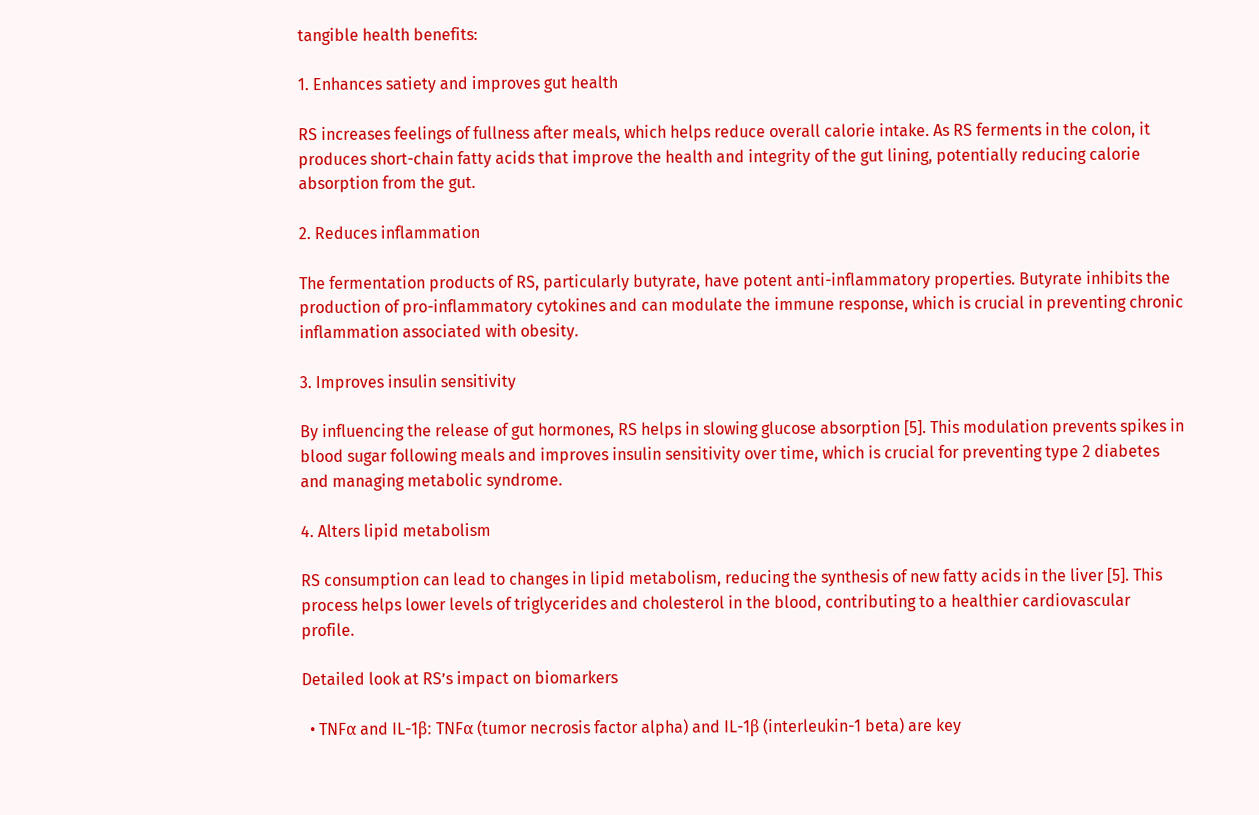tangible health benefits:

1. Enhances satiety and improves gut health

RS increases feelings of fullness after meals, which helps reduce overall calorie intake. As RS ferments in the colon, it produces short-chain fatty acids that improve the health and integrity of the gut lining, potentially reducing calorie absorption from the gut.

2. Reduces inflammation

The fermentation products of RS, particularly butyrate, have potent anti-inflammatory properties. Butyrate inhibits the production of pro-inflammatory cytokines and can modulate the immune response, which is crucial in preventing chronic inflammation associated with obesity.

3. Improves insulin sensitivity

By influencing the release of gut hormones, RS helps in slowing glucose absorption [5]. This modulation prevents spikes in blood sugar following meals and improves insulin sensitivity over time, which is crucial for preventing type 2 diabetes and managing metabolic syndrome.

4. Alters lipid metabolism

RS consumption can lead to changes in lipid metabolism, reducing the synthesis of new fatty acids in the liver [5]. This process helps lower levels of triglycerides and cholesterol in the blood, contributing to a healthier cardiovascular profile.

Detailed look at RS’s impact on biomarkers

  • TNFα and IL-1β: TNFα (tumor necrosis factor alpha) and IL-1β (interleukin-1 beta) are key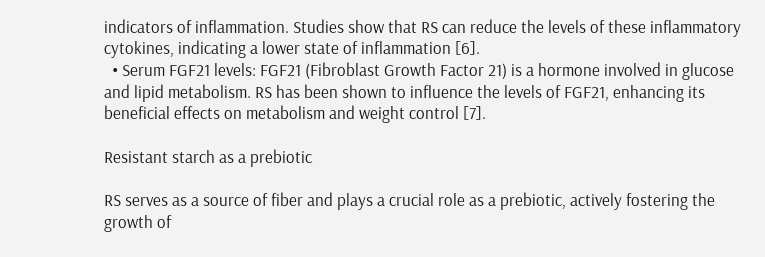indicators of inflammation. Studies show that RS can reduce the levels of these inflammatory cytokines, indicating a lower state of inflammation [6].
  • Serum FGF21 levels: FGF21 (Fibroblast Growth Factor 21) is a hormone involved in glucose and lipid metabolism. RS has been shown to influence the levels of FGF21, enhancing its beneficial effects on metabolism and weight control [7].

Resistant starch as a prebiotic

RS serves as a source of fiber and plays a crucial role as a prebiotic, actively fostering the growth of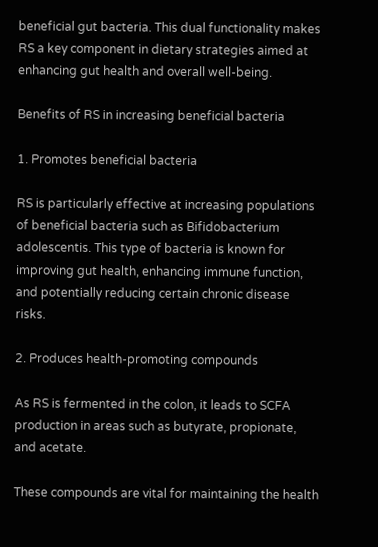beneficial gut bacteria. This dual functionality makes RS a key component in dietary strategies aimed at enhancing gut health and overall well-being.

Benefits of RS in increasing beneficial bacteria

1. Promotes beneficial bacteria

RS is particularly effective at increasing populations of beneficial bacteria such as Bifidobacterium adolescentis. This type of bacteria is known for improving gut health, enhancing immune function, and potentially reducing certain chronic disease risks.

2. Produces health-promoting compounds

As RS is fermented in the colon, it leads to SCFA production in areas such as butyrate, propionate, and acetate.

These compounds are vital for maintaining the health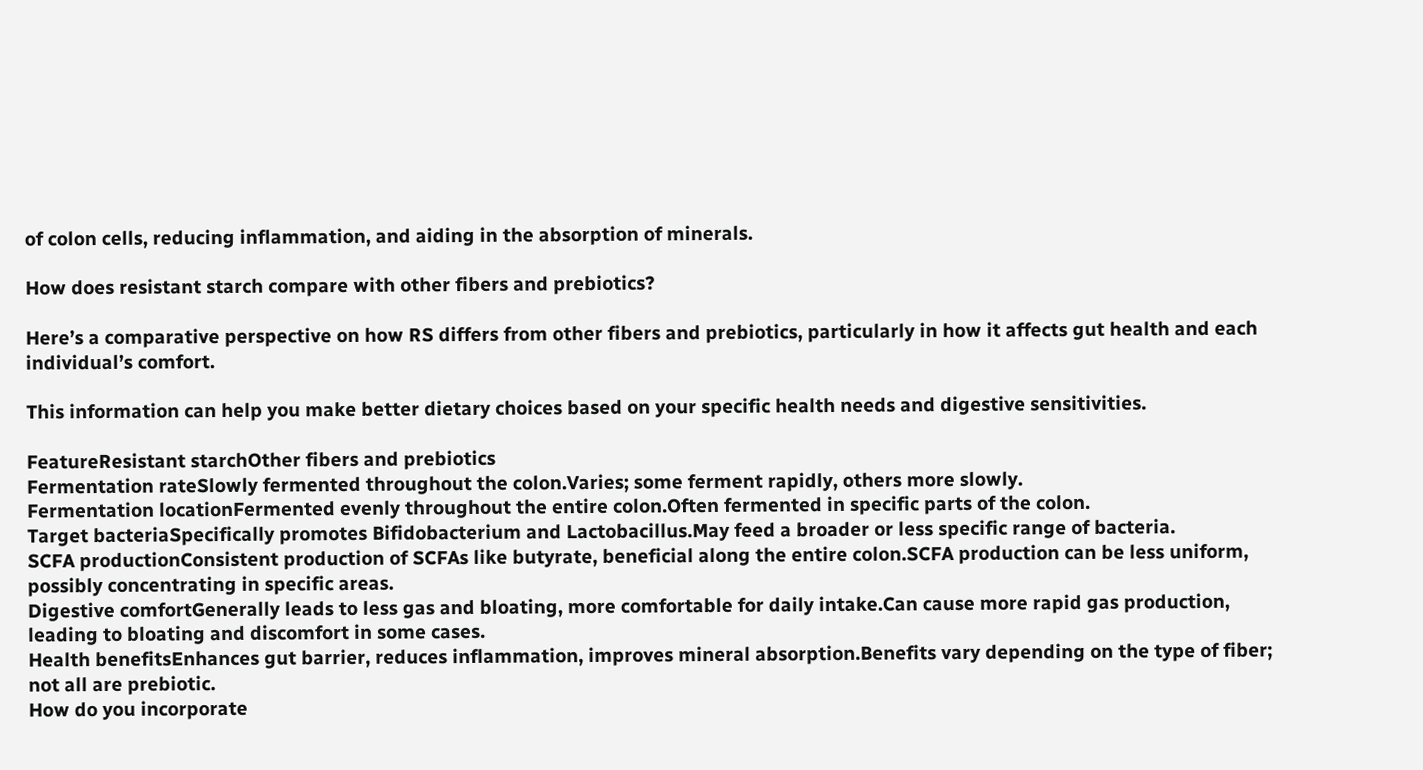of colon cells, reducing inflammation, and aiding in the absorption of minerals.

How does resistant starch compare with other fibers and prebiotics?

Here’s a comparative perspective on how RS differs from other fibers and prebiotics, particularly in how it affects gut health and each individual’s comfort.

This information can help you make better dietary choices based on your specific health needs and digestive sensitivities.

FeatureResistant starchOther fibers and prebiotics
Fermentation rateSlowly fermented throughout the colon.Varies; some ferment rapidly, others more slowly.
Fermentation locationFermented evenly throughout the entire colon.Often fermented in specific parts of the colon.
Target bacteriaSpecifically promotes Bifidobacterium and Lactobacillus.May feed a broader or less specific range of bacteria.
SCFA productionConsistent production of SCFAs like butyrate, beneficial along the entire colon.SCFA production can be less uniform, possibly concentrating in specific areas.
Digestive comfortGenerally leads to less gas and bloating, more comfortable for daily intake.Can cause more rapid gas production, leading to bloating and discomfort in some cases.
Health benefitsEnhances gut barrier, reduces inflammation, improves mineral absorption.Benefits vary depending on the type of fiber; not all are prebiotic.
How do you incorporate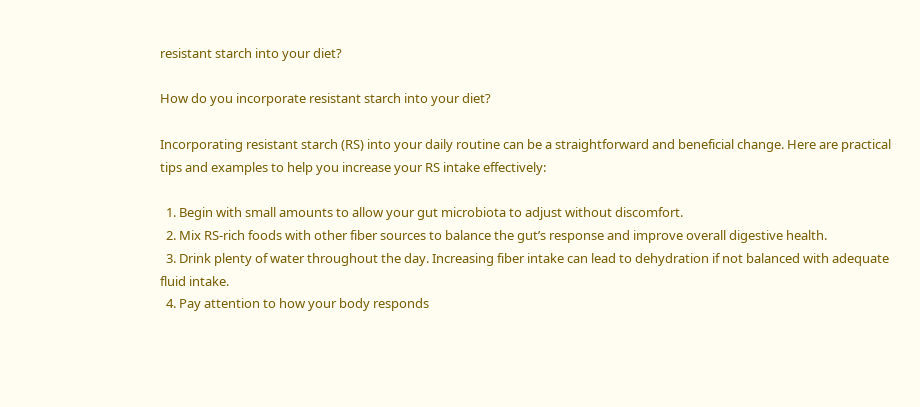resistant starch into your diet?

How do you incorporate resistant starch into your diet?

Incorporating resistant starch (RS) into your daily routine can be a straightforward and beneficial change. Here are practical tips and examples to help you increase your RS intake effectively:

  1. Begin with small amounts to allow your gut microbiota to adjust without discomfort.
  2. Mix RS-rich foods with other fiber sources to balance the gut’s response and improve overall digestive health.
  3. Drink plenty of water throughout the day. Increasing fiber intake can lead to dehydration if not balanced with adequate fluid intake.
  4. Pay attention to how your body responds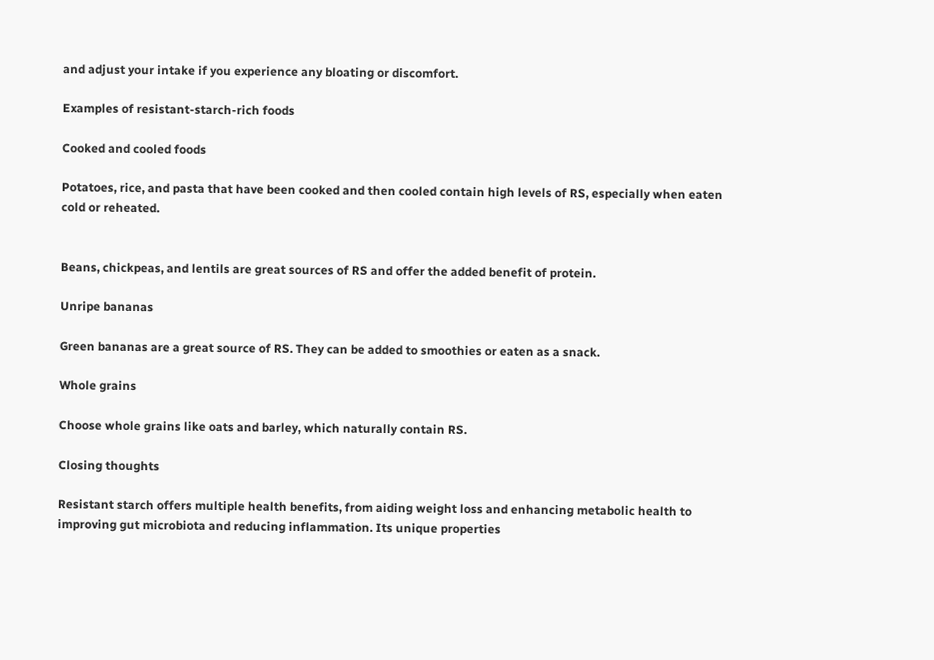and adjust your intake if you experience any bloating or discomfort.

Examples of resistant-starch-rich foods

Cooked and cooled foods

Potatoes, rice, and pasta that have been cooked and then cooled contain high levels of RS, especially when eaten cold or reheated.


Beans, chickpeas, and lentils are great sources of RS and offer the added benefit of protein.

Unripe bananas

Green bananas are a great source of RS. They can be added to smoothies or eaten as a snack.

Whole grains

Choose whole grains like oats and barley, which naturally contain RS.

Closing thoughts

Resistant starch offers multiple health benefits, from aiding weight loss and enhancing metabolic health to improving gut microbiota and reducing inflammation. Its unique properties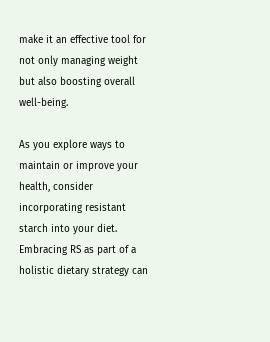make it an effective tool for not only managing weight but also boosting overall well-being.

As you explore ways to maintain or improve your health, consider incorporating resistant starch into your diet. Embracing RS as part of a holistic dietary strategy can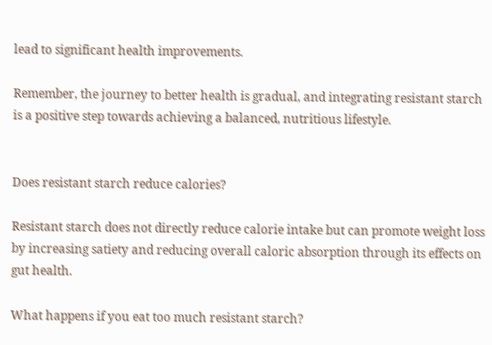lead to significant health improvements.

Remember, the journey to better health is gradual, and integrating resistant starch is a positive step towards achieving a balanced, nutritious lifestyle.


Does resistant starch reduce calories?

Resistant starch does not directly reduce calorie intake but can promote weight loss by increasing satiety and reducing overall caloric absorption through its effects on gut health.

What happens if you eat too much resistant starch?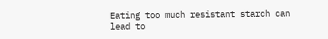Eating too much resistant starch can lead to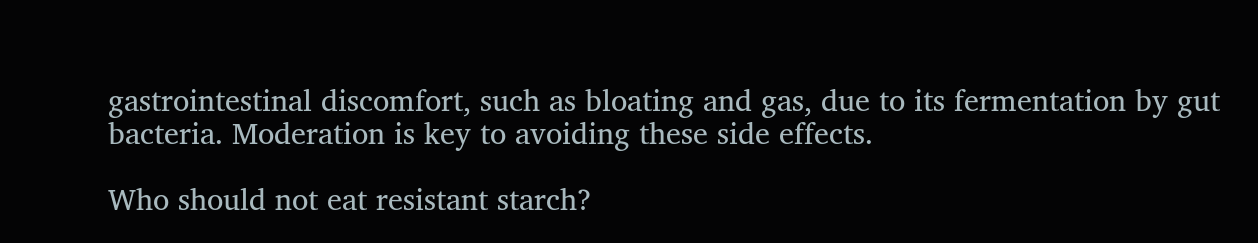gastrointestinal discomfort, such as bloating and gas, due to its fermentation by gut bacteria. Moderation is key to avoiding these side effects.

Who should not eat resistant starch?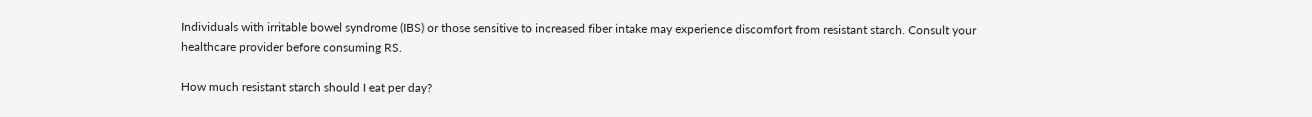Individuals with irritable bowel syndrome (IBS) or those sensitive to increased fiber intake may experience discomfort from resistant starch. Consult your healthcare provider before consuming RS.

How much resistant starch should I eat per day?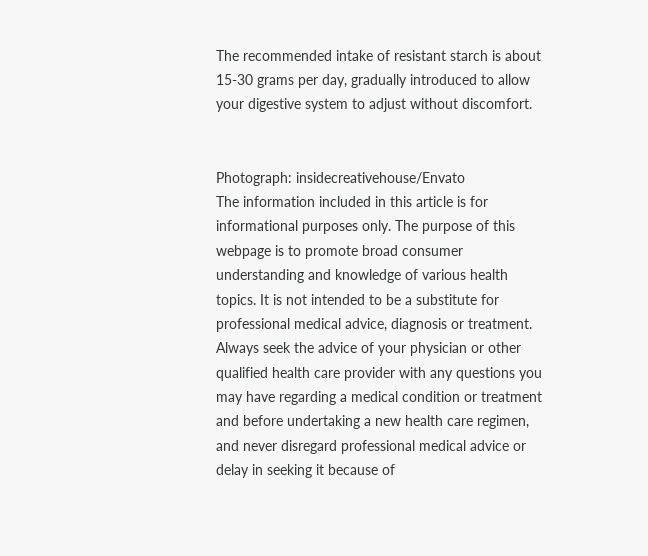The recommended intake of resistant starch is about 15-30 grams per day, gradually introduced to allow your digestive system to adjust without discomfort.


Photograph: insidecreativehouse/Envato
The information included in this article is for informational purposes only. The purpose of this webpage is to promote broad consumer understanding and knowledge of various health topics. It is not intended to be a substitute for professional medical advice, diagnosis or treatment. Always seek the advice of your physician or other qualified health care provider with any questions you may have regarding a medical condition or treatment and before undertaking a new health care regimen, and never disregard professional medical advice or delay in seeking it because of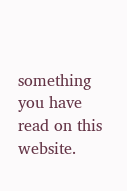something you have read on this website.